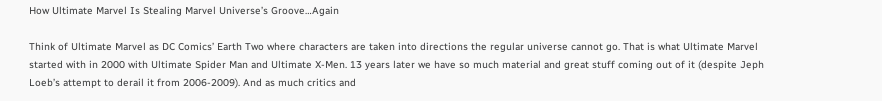How Ultimate Marvel Is Stealing Marvel Universe’s Groove…Again

Think of Ultimate Marvel as DC Comics’ Earth Two where characters are taken into directions the regular universe cannot go. That is what Ultimate Marvel started with in 2000 with Ultimate Spider Man and Ultimate X-Men. 13 years later we have so much material and great stuff coming out of it (despite Jeph Loeb’s attempt to derail it from 2006-2009). And as much critics and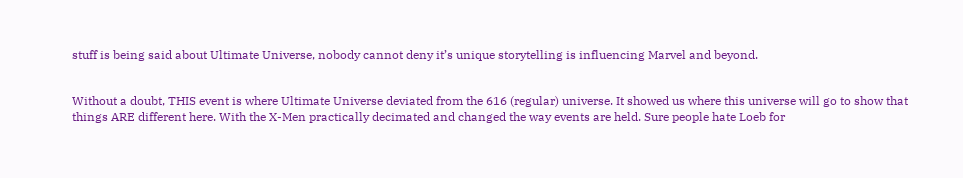stuff is being said about Ultimate Universe, nobody cannot deny it’s unique storytelling is influencing Marvel and beyond.


Without a doubt, THIS event is where Ultimate Universe deviated from the 616 (regular) universe. It showed us where this universe will go to show that things ARE different here. With the X-Men practically decimated and changed the way events are held. Sure people hate Loeb for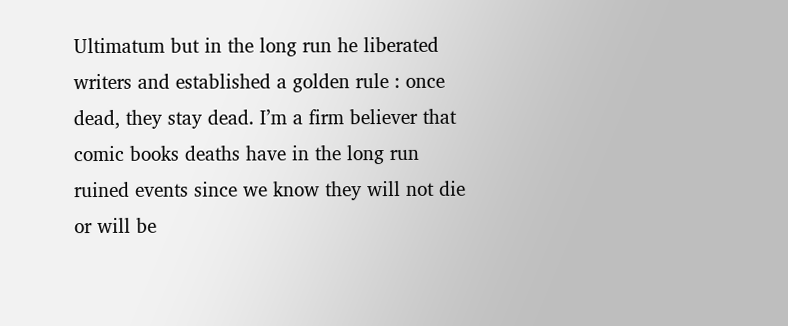Ultimatum but in the long run he liberated writers and established a golden rule : once dead, they stay dead. I’m a firm believer that comic books deaths have in the long run ruined events since we know they will not die or will be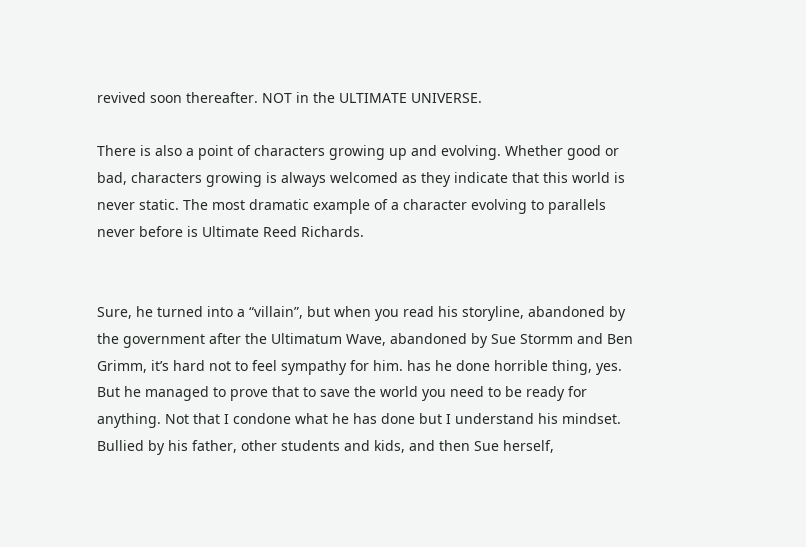revived soon thereafter. NOT in the ULTIMATE UNIVERSE.

There is also a point of characters growing up and evolving. Whether good or bad, characters growing is always welcomed as they indicate that this world is never static. The most dramatic example of a character evolving to parallels never before is Ultimate Reed Richards.


Sure, he turned into a “villain”, but when you read his storyline, abandoned by the government after the Ultimatum Wave, abandoned by Sue Stormm and Ben Grimm, it’s hard not to feel sympathy for him. has he done horrible thing, yes. But he managed to prove that to save the world you need to be ready for anything. Not that I condone what he has done but I understand his mindset. Bullied by his father, other students and kids, and then Sue herself,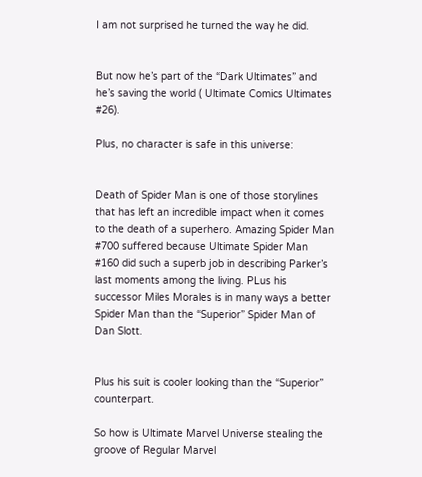I am not surprised he turned the way he did.


But now he’s part of the “Dark Ultimates” and he’s saving the world ( Ultimate Comics Ultimates #26).

Plus, no character is safe in this universe:


Death of Spider Man is one of those storylines that has left an incredible impact when it comes to the death of a superhero. Amazing Spider Man #700 suffered because Ultimate Spider Man #160 did such a superb job in describing Parker’s last moments among the living. PLus his successor Miles Morales is in many ways a better Spider Man than the “Superior” Spider Man of Dan Slott.


Plus his suit is cooler looking than the “Superior” counterpart.

So how is Ultimate Marvel Universe stealing the groove of Regular Marvel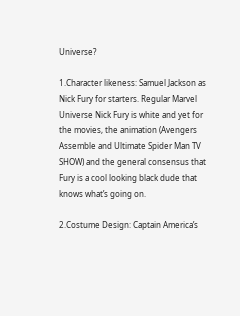Universe?

1.Character likeness: Samuel Jackson as Nick Fury for starters. Regular Marvel Universe Nick Fury is white and yet for the movies, the animation (Avengers Assemble and Ultimate Spider Man TV SHOW) and the general consensus that Fury is a cool looking black dude that knows what’s going on.

2.Costume Design: Captain America’s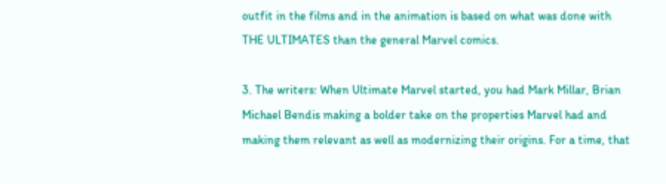outfit in the films and in the animation is based on what was done with THE ULTIMATES than the general Marvel comics.

3. The writers: When Ultimate Marvel started, you had Mark Millar, Brian Michael Bendis making a bolder take on the properties Marvel had and making them relevant as well as modernizing their origins. For a time, that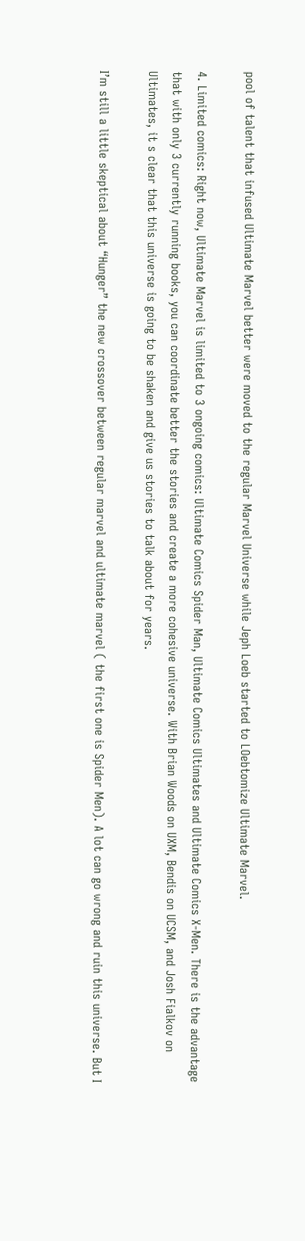pool of talent that infused Ultimate Marvel better were moved to the regular Marvel Universe while Jeph Loeb started to LOebtomize Ultimate Marvel.

4. Limited comics: Right now, Ultimate Marvel is limited to 3 ongoing comics: Ultimate Comics Spider Man, Ultimate Comics Ultimates and Ultimate Comics X-Men. There is the advantage that with only 3 currently running books, you can coordinate better the stories and create a more cohesive universe. With Brian Woods on UXM, Bendis on UCSM, and Josh Fialkov on Ultimates, it s clear that this universe is going to be shaken and give us stories to talk about for years.

I’m still a little skeptical about “Hunger” the new crossover between regular marvel and ultimate marvel ( the first one is Spider Men). A lot can go wrong and ruin this universe. But I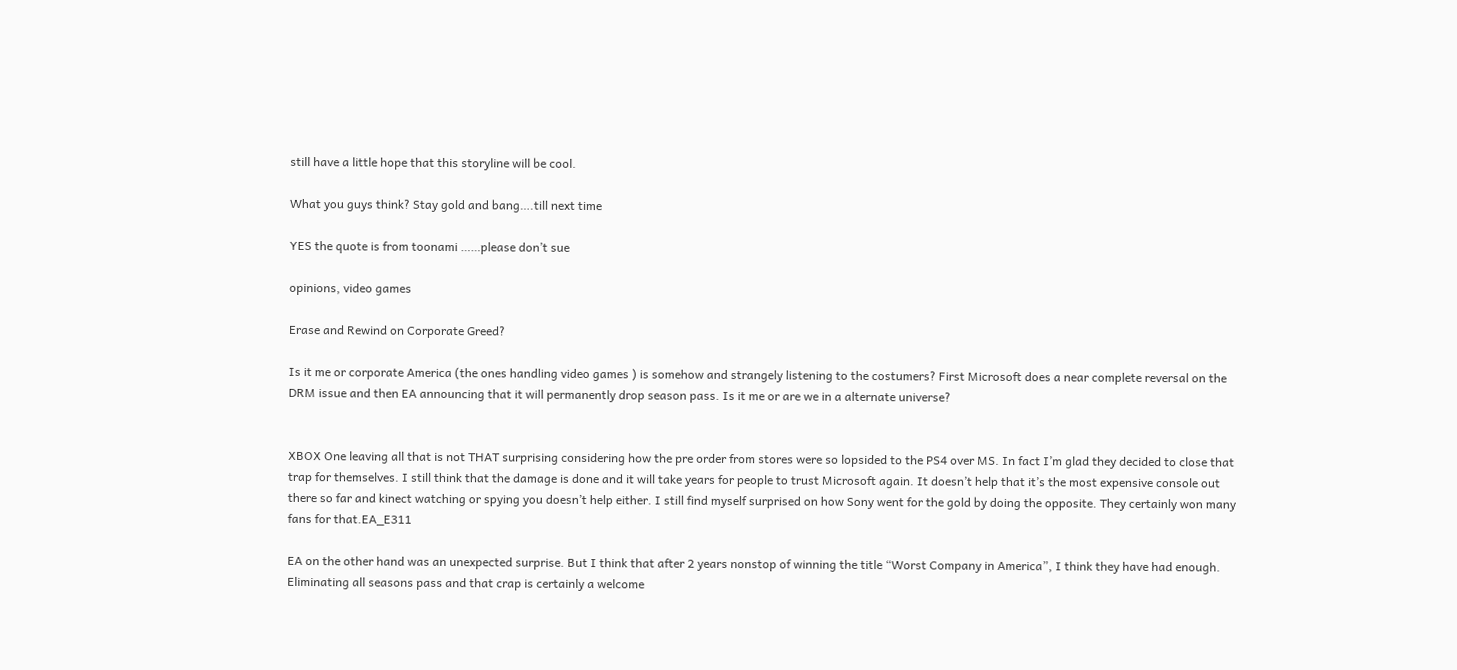still have a little hope that this storyline will be cool.

What you guys think? Stay gold and bang….till next time

YES the quote is from toonami ……please don’t sue

opinions, video games

Erase and Rewind on Corporate Greed?

Is it me or corporate America (the ones handling video games ) is somehow and strangely listening to the costumers? First Microsoft does a near complete reversal on the DRM issue and then EA announcing that it will permanently drop season pass. Is it me or are we in a alternate universe?


XBOX One leaving all that is not THAT surprising considering how the pre order from stores were so lopsided to the PS4 over MS. In fact I’m glad they decided to close that trap for themselves. I still think that the damage is done and it will take years for people to trust Microsoft again. It doesn’t help that it’s the most expensive console out there so far and kinect watching or spying you doesn’t help either. I still find myself surprised on how Sony went for the gold by doing the opposite. They certainly won many fans for that.EA_E311

EA on the other hand was an unexpected surprise. But I think that after 2 years nonstop of winning the title “Worst Company in America”, I think they have had enough. Eliminating all seasons pass and that crap is certainly a welcome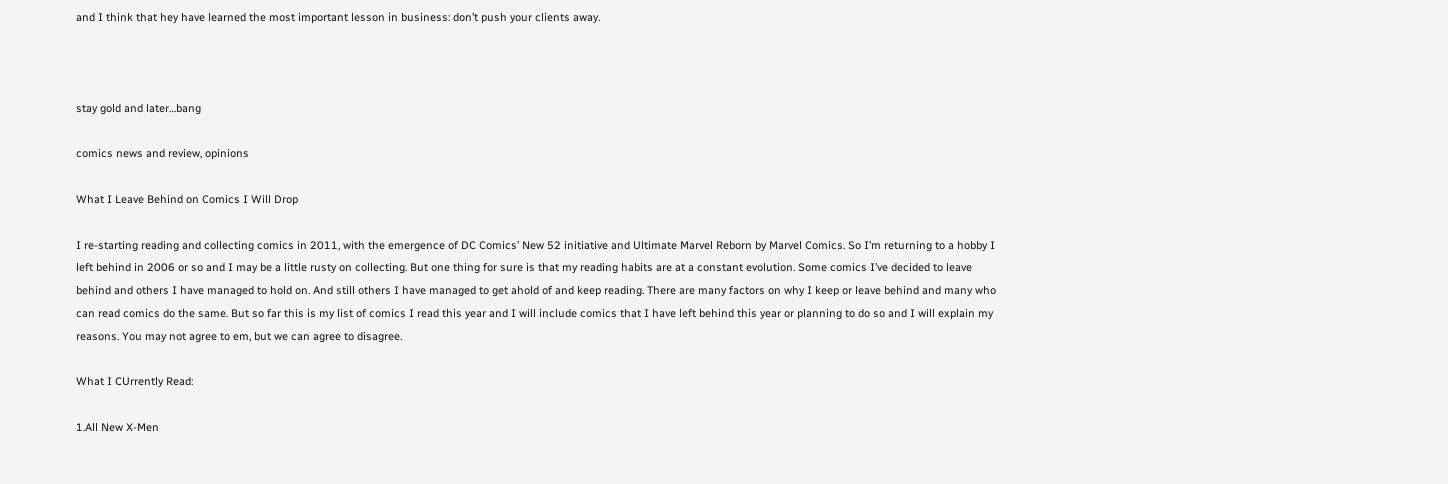and I think that hey have learned the most important lesson in business: don’t push your clients away.



stay gold and later…bang

comics news and review, opinions

What I Leave Behind on Comics I Will Drop

I re-starting reading and collecting comics in 2011, with the emergence of DC Comics’ New 52 initiative and Ultimate Marvel Reborn by Marvel Comics. So I’m returning to a hobby I left behind in 2006 or so and I may be a little rusty on collecting. But one thing for sure is that my reading habits are at a constant evolution. Some comics I’ve decided to leave behind and others I have managed to hold on. And still others I have managed to get ahold of and keep reading. There are many factors on why I keep or leave behind and many who can read comics do the same. But so far this is my list of comics I read this year and I will include comics that I have left behind this year or planning to do so and I will explain my reasons. You may not agree to em, but we can agree to disagree.

What I CUrrently Read:

1.All New X-Men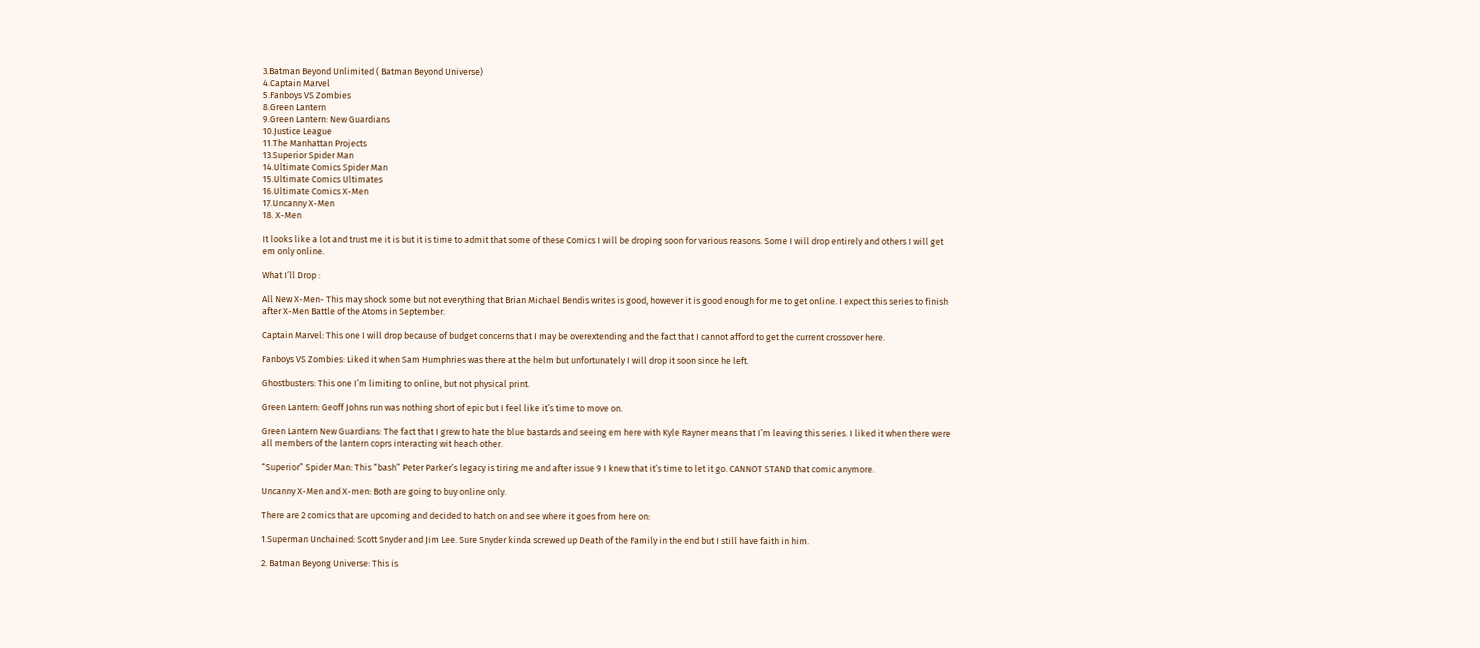3.Batman Beyond Unlimited ( Batman Beyond Universe)
4.Captain Marvel
5.Fanboys VS Zombies
8.Green Lantern
9.Green Lantern: New Guardians
10.Justice League
11.The Manhattan Projects
13.Superior Spider Man
14.Ultimate Comics Spider Man
15.Ultimate Comics Ultimates
16.Ultimate Comics X-Men
17.Uncanny X-Men
18. X-Men

It looks like a lot and trust me it is but it is time to admit that some of these Comics I will be droping soon for various reasons. Some I will drop entirely and others I will get em only online.

What I’ll Drop :

All New X-Men- This may shock some but not everything that Brian Michael Bendis writes is good, however it is good enough for me to get online. I expect this series to finish after X-Men Battle of the Atoms in September.

Captain Marvel: This one I will drop because of budget concerns that I may be overextending and the fact that I cannot afford to get the current crossover here.

Fanboys VS Zombies: Liked it when Sam Humphries was there at the helm but unfortunately I will drop it soon since he left.

Ghostbusters: This one I’m limiting to online, but not physical print.

Green Lantern: Geoff Johns run was nothing short of epic but I feel like it’s time to move on.

Green Lantern New Guardians: The fact that I grew to hate the blue bastards and seeing em here with Kyle Rayner means that I’m leaving this series. I liked it when there were all members of the lantern coprs interacting wit heach other.

“Superior” Spider Man: This “bash” Peter Parker’s legacy is tiring me and after issue 9 I knew that it’s time to let it go. CANNOT STAND that comic anymore.

Uncanny X-Men and X-men: Both are going to buy online only.

There are 2 comics that are upcoming and decided to hatch on and see where it goes from here on:

1.Superman Unchained: Scott Snyder and Jim Lee. Sure Snyder kinda screwed up Death of the Family in the end but I still have faith in him.

2. Batman Beyong Universe: This is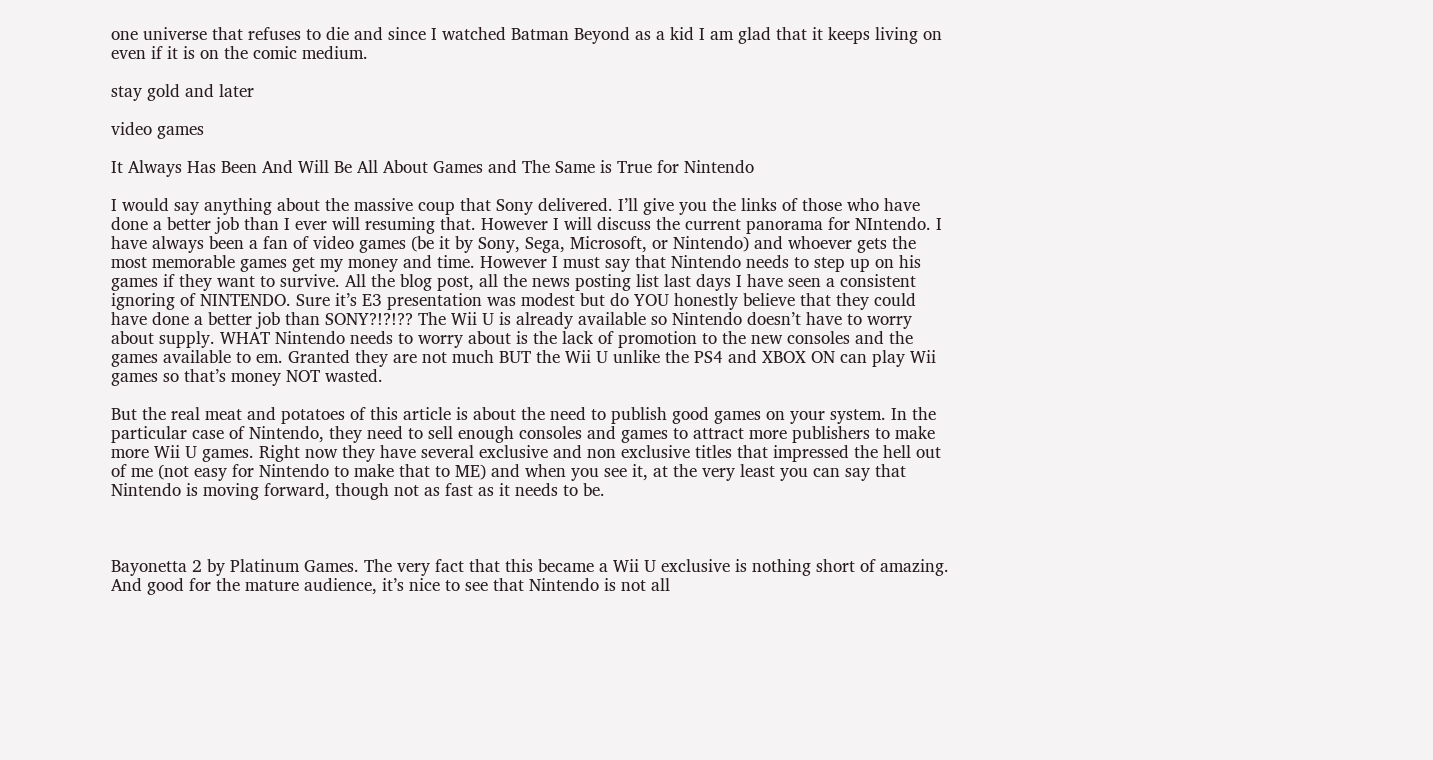one universe that refuses to die and since I watched Batman Beyond as a kid I am glad that it keeps living on even if it is on the comic medium.

stay gold and later

video games

It Always Has Been And Will Be All About Games and The Same is True for Nintendo

I would say anything about the massive coup that Sony delivered. I’ll give you the links of those who have done a better job than I ever will resuming that. However I will discuss the current panorama for NIntendo. I have always been a fan of video games (be it by Sony, Sega, Microsoft, or Nintendo) and whoever gets the most memorable games get my money and time. However I must say that Nintendo needs to step up on his games if they want to survive. All the blog post, all the news posting list last days I have seen a consistent ignoring of NINTENDO. Sure it’s E3 presentation was modest but do YOU honestly believe that they could have done a better job than SONY?!?!?? The Wii U is already available so Nintendo doesn’t have to worry about supply. WHAT Nintendo needs to worry about is the lack of promotion to the new consoles and the games available to em. Granted they are not much BUT the Wii U unlike the PS4 and XBOX ON can play Wii games so that’s money NOT wasted.

But the real meat and potatoes of this article is about the need to publish good games on your system. In the particular case of Nintendo, they need to sell enough consoles and games to attract more publishers to make more Wii U games. Right now they have several exclusive and non exclusive titles that impressed the hell out of me (not easy for Nintendo to make that to ME) and when you see it, at the very least you can say that Nintendo is moving forward, though not as fast as it needs to be.



Bayonetta 2 by Platinum Games. The very fact that this became a Wii U exclusive is nothing short of amazing. And good for the mature audience, it’s nice to see that Nintendo is not all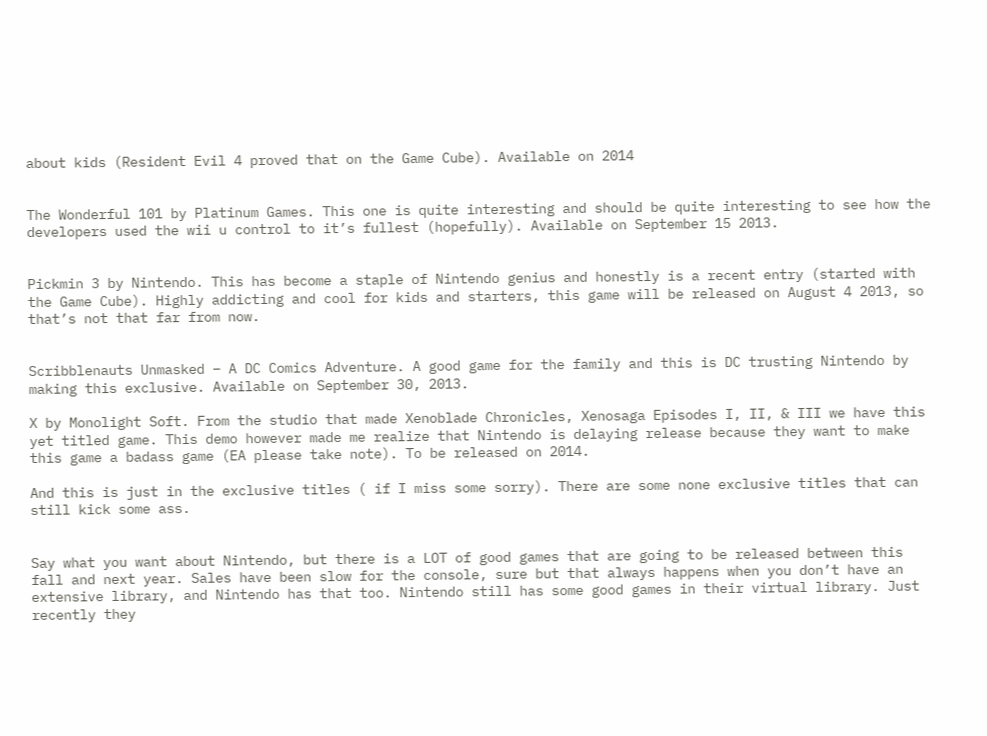about kids (Resident Evil 4 proved that on the Game Cube). Available on 2014


The Wonderful 101 by Platinum Games. This one is quite interesting and should be quite interesting to see how the developers used the wii u control to it’s fullest (hopefully). Available on September 15 2013.


Pickmin 3 by Nintendo. This has become a staple of Nintendo genius and honestly is a recent entry (started with the Game Cube). Highly addicting and cool for kids and starters, this game will be released on August 4 2013, so that’s not that far from now.


Scribblenauts Unmasked – A DC Comics Adventure. A good game for the family and this is DC trusting Nintendo by making this exclusive. Available on September 30, 2013.

X by Monolight Soft. From the studio that made Xenoblade Chronicles, Xenosaga Episodes I, II, & III we have this yet titled game. This demo however made me realize that Nintendo is delaying release because they want to make this game a badass game (EA please take note). To be released on 2014.

And this is just in the exclusive titles ( if I miss some sorry). There are some none exclusive titles that can still kick some ass.


Say what you want about Nintendo, but there is a LOT of good games that are going to be released between this fall and next year. Sales have been slow for the console, sure but that always happens when you don’t have an extensive library, and Nintendo has that too. Nintendo still has some good games in their virtual library. Just recently they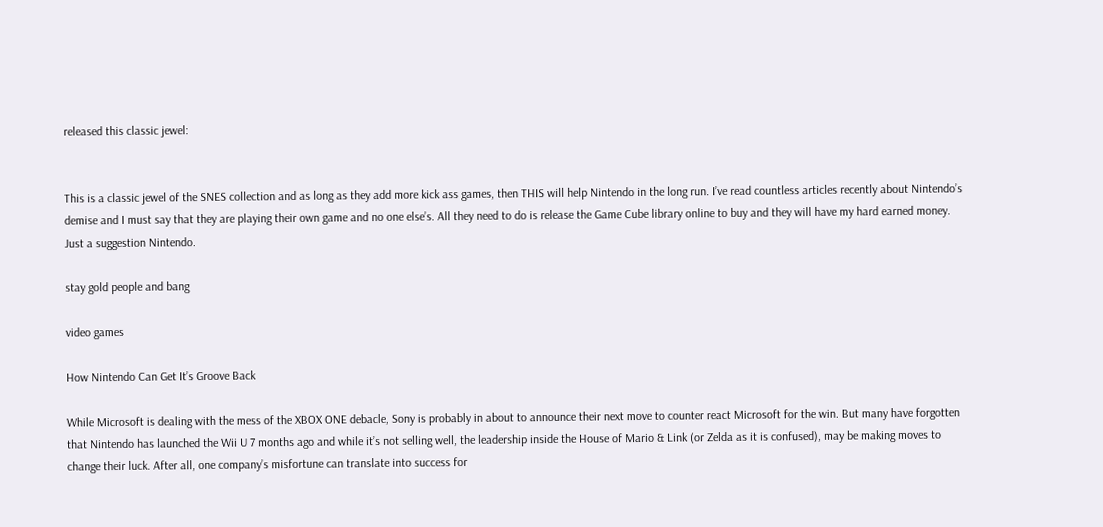released this classic jewel:


This is a classic jewel of the SNES collection and as long as they add more kick ass games, then THIS will help Nintendo in the long run. I’ve read countless articles recently about Nintendo’s demise and I must say that they are playing their own game and no one else’s. All they need to do is release the Game Cube library online to buy and they will have my hard earned money. Just a suggestion Nintendo.

stay gold people and bang

video games

How Nintendo Can Get It’s Groove Back

While Microsoft is dealing with the mess of the XBOX ONE debacle, Sony is probably in about to announce their next move to counter react Microsoft for the win. But many have forgotten that Nintendo has launched the Wii U 7 months ago and while it’s not selling well, the leadership inside the House of Mario & Link (or Zelda as it is confused), may be making moves to change their luck. After all, one company’s misfortune can translate into success for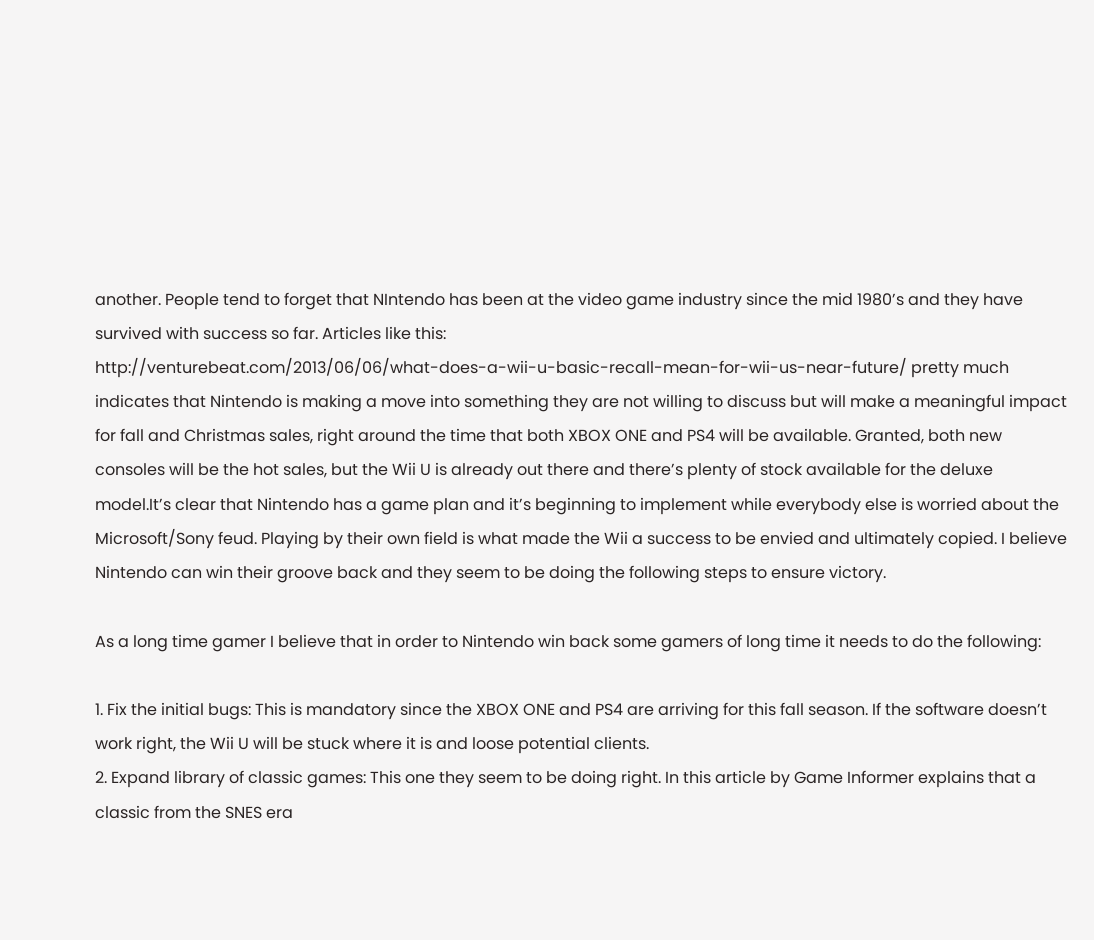another. People tend to forget that NIntendo has been at the video game industry since the mid 1980’s and they have survived with success so far. Articles like this:
http://venturebeat.com/2013/06/06/what-does-a-wii-u-basic-recall-mean-for-wii-us-near-future/ pretty much indicates that Nintendo is making a move into something they are not willing to discuss but will make a meaningful impact for fall and Christmas sales, right around the time that both XBOX ONE and PS4 will be available. Granted, both new consoles will be the hot sales, but the Wii U is already out there and there’s plenty of stock available for the deluxe model.It’s clear that Nintendo has a game plan and it’s beginning to implement while everybody else is worried about the Microsoft/Sony feud. Playing by their own field is what made the Wii a success to be envied and ultimately copied. I believe Nintendo can win their groove back and they seem to be doing the following steps to ensure victory.

As a long time gamer I believe that in order to Nintendo win back some gamers of long time it needs to do the following:

1. Fix the initial bugs: This is mandatory since the XBOX ONE and PS4 are arriving for this fall season. If the software doesn’t work right, the Wii U will be stuck where it is and loose potential clients.
2. Expand library of classic games: This one they seem to be doing right. In this article by Game Informer explains that a classic from the SNES era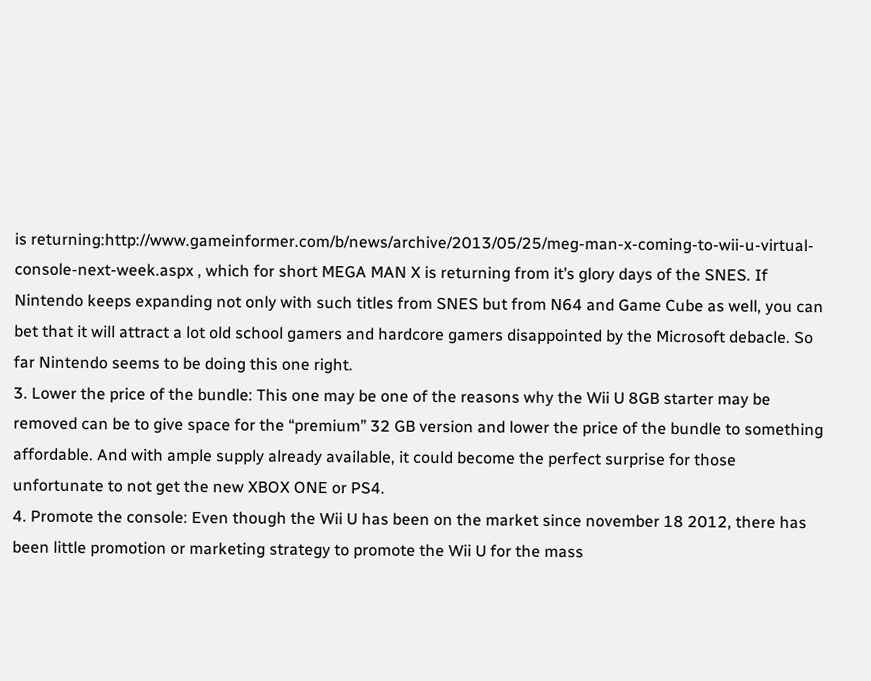is returning:http://www.gameinformer.com/b/news/archive/2013/05/25/meg-man-x-coming-to-wii-u-virtual-console-next-week.aspx , which for short MEGA MAN X is returning from it’s glory days of the SNES. If Nintendo keeps expanding not only with such titles from SNES but from N64 and Game Cube as well, you can bet that it will attract a lot old school gamers and hardcore gamers disappointed by the Microsoft debacle. So far Nintendo seems to be doing this one right.
3. Lower the price of the bundle: This one may be one of the reasons why the Wii U 8GB starter may be removed can be to give space for the “premium” 32 GB version and lower the price of the bundle to something affordable. And with ample supply already available, it could become the perfect surprise for those unfortunate to not get the new XBOX ONE or PS4.
4. Promote the console: Even though the Wii U has been on the market since november 18 2012, there has been little promotion or marketing strategy to promote the Wii U for the mass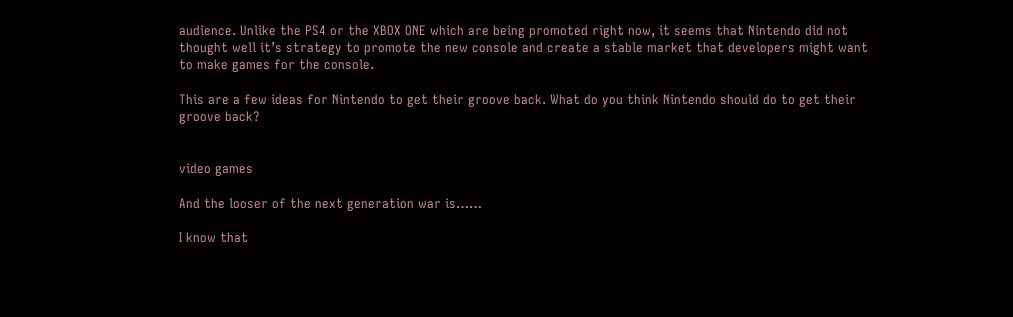audience. Unlike the PS4 or the XBOX ONE which are being promoted right now, it seems that Nintendo did not thought well it’s strategy to promote the new console and create a stable market that developers might want to make games for the console.

This are a few ideas for Nintendo to get their groove back. What do you think Nintendo should do to get their groove back?


video games

And the looser of the next generation war is……

I know that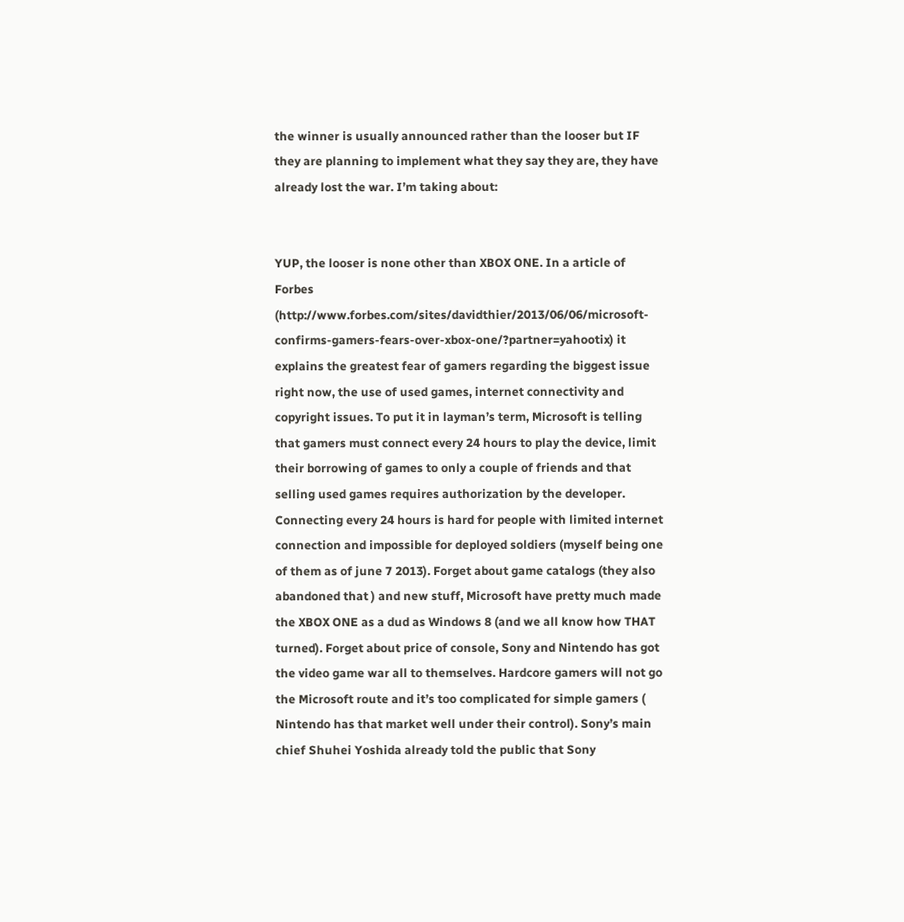the winner is usually announced rather than the looser but IF they are planning to implement what they say they are, they have already lost the war. I’m taking about:


YUP, the looser is none other than XBOX ONE. In a article of Forbes (http://www.forbes.com/sites/davidthier/2013/06/06/microsoft-confirms-gamers-fears-over-xbox-one/?partner=yahootix) it explains the greatest fear of gamers regarding the biggest issue right now, the use of used games, internet connectivity and copyright issues. To put it in layman’s term, Microsoft is telling that gamers must connect every 24 hours to play the device, limit their borrowing of games to only a couple of friends and that selling used games requires authorization by the developer. Connecting every 24 hours is hard for people with limited internet connection and impossible for deployed soldiers (myself being one of them as of june 7 2013). Forget about game catalogs (they also abandoned that ) and new stuff, Microsoft have pretty much made the XBOX ONE as a dud as Windows 8 (and we all know how THAT turned). Forget about price of console, Sony and Nintendo has got the video game war all to themselves. Hardcore gamers will not go the Microsoft route and it’s too complicated for simple gamers ( Nintendo has that market well under their control). Sony’s main chief Shuhei Yoshida already told the public that Sony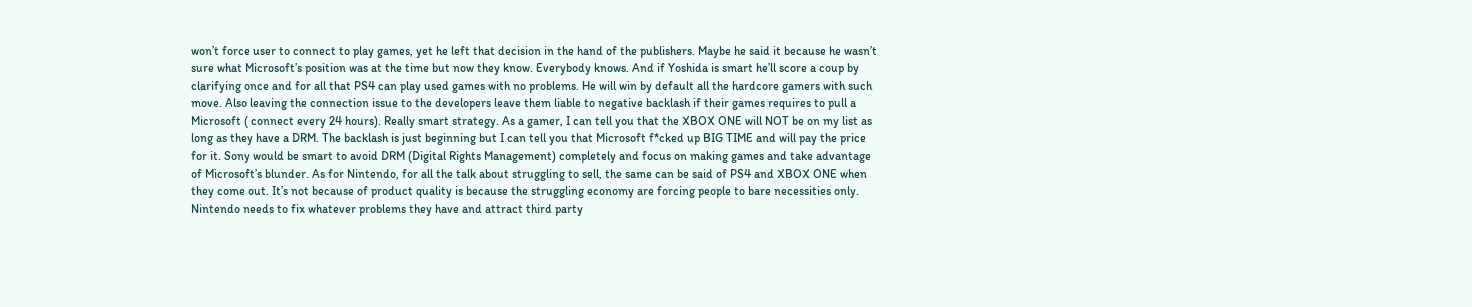won’t force user to connect to play games, yet he left that decision in the hand of the publishers. Maybe he said it because he wasn’t sure what Microsoft’s position was at the time but now they know. Everybody knows. And if Yoshida is smart he’ll score a coup by clarifying once and for all that PS4 can play used games with no problems. He will win by default all the hardcore gamers with such move. Also leaving the connection issue to the developers leave them liable to negative backlash if their games requires to pull a Microsoft ( connect every 24 hours). Really smart strategy. As a gamer, I can tell you that the XBOX ONE will NOT be on my list as long as they have a DRM. The backlash is just beginning but I can tell you that Microsoft f*cked up BIG TIME and will pay the price for it. Sony would be smart to avoid DRM (Digital Rights Management) completely and focus on making games and take advantage of Microsoft’s blunder. As for Nintendo, for all the talk about struggling to sell, the same can be said of PS4 and XBOX ONE when they come out. It’s not because of product quality is because the struggling economy are forcing people to bare necessities only. Nintendo needs to fix whatever problems they have and attract third party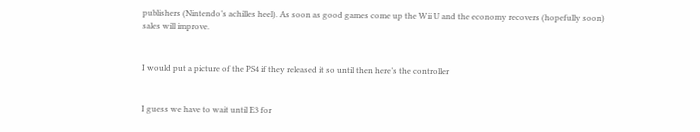publishers (Nintendo’s achilles heel). As soon as good games come up the Wii U and the economy recovers (hopefully soon) sales will improve.


I would put a picture of the PS4 if they released it so until then here’s the controller


I guess we have to wait until E3 for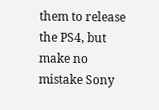them to release the PS4, but make no mistake Sony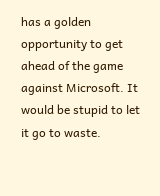has a golden opportunity to get ahead of the game against Microsoft. It would be stupid to let it go to waste.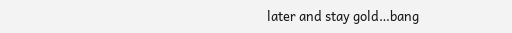later and stay gold…bang